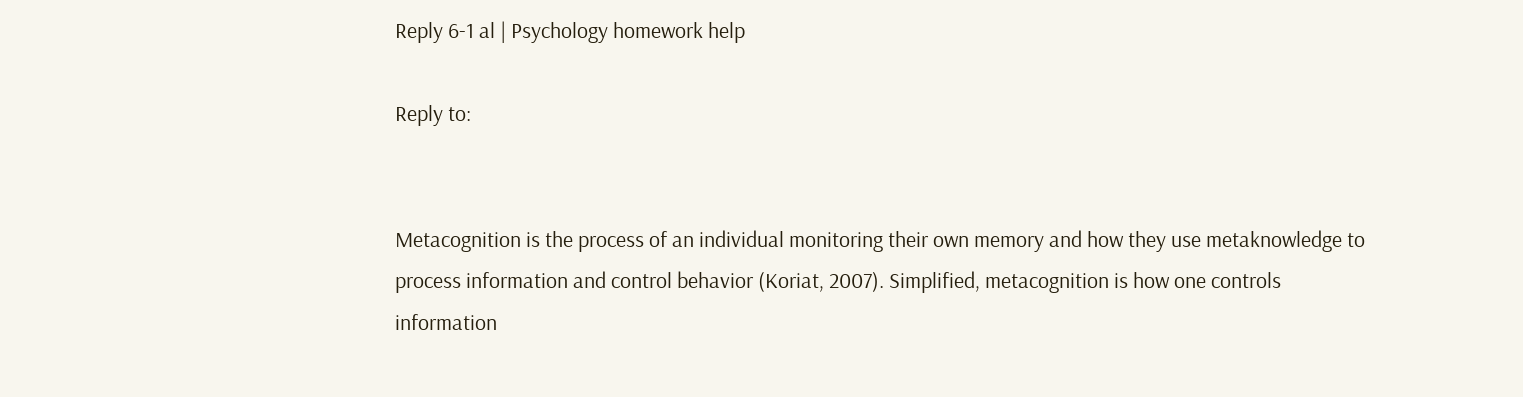Reply 6-1 al | Psychology homework help

Reply to:


Metacognition is the process of an individual monitoring their own memory and how they use metaknowledge to process information and control behavior (Koriat, 2007). Simplified, metacognition is how one controls information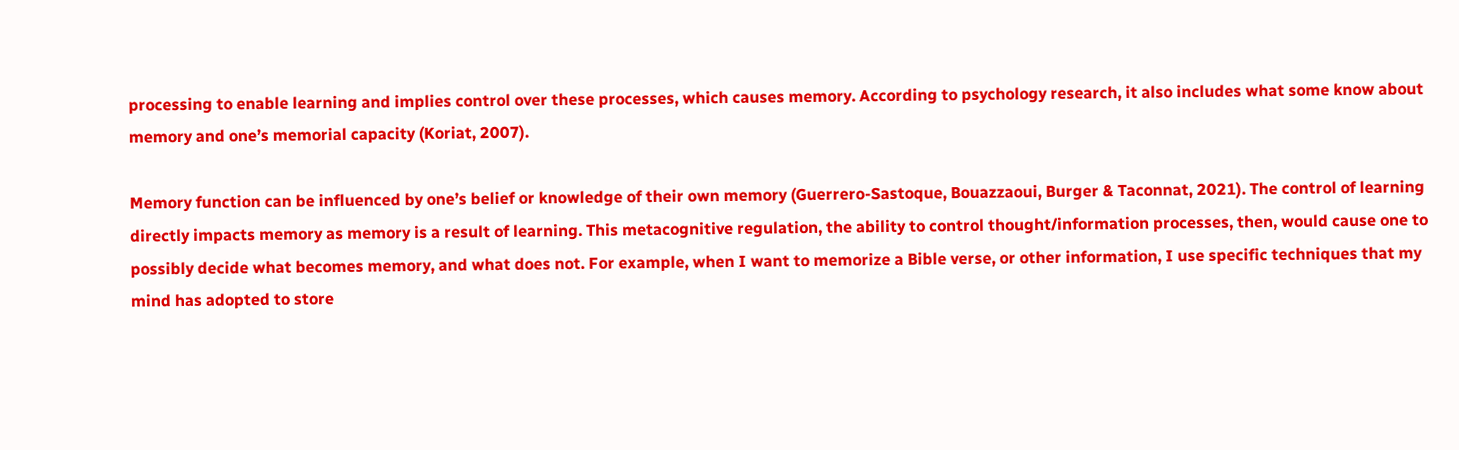processing to enable learning and implies control over these processes, which causes memory. According to psychology research, it also includes what some know about memory and one’s memorial capacity (Koriat, 2007).

Memory function can be influenced by one’s belief or knowledge of their own memory (Guerrero-Sastoque, Bouazzaoui, Burger & Taconnat, 2021). The control of learning directly impacts memory as memory is a result of learning. This metacognitive regulation, the ability to control thought/information processes, then, would cause one to possibly decide what becomes memory, and what does not. For example, when I want to memorize a Bible verse, or other information, I use specific techniques that my mind has adopted to store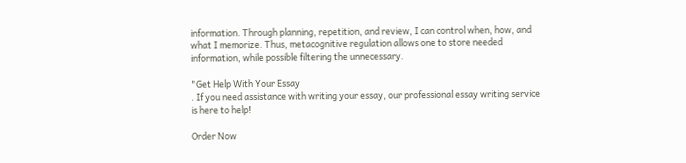information. Through planning, repetition, and review, I can control when, how, and what I memorize. Thus, metacognitive regulation allows one to store needed information, while possible filtering the unnecessary.

"Get Help With Your Essay
. If you need assistance with writing your essay, our professional essay writing service is here to help!

Order Now